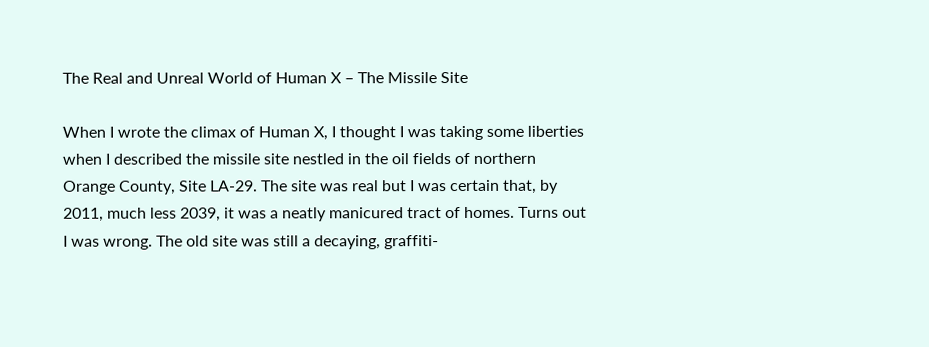The Real and Unreal World of Human X – The Missile Site

When I wrote the climax of Human X, I thought I was taking some liberties when I described the missile site nestled in the oil fields of northern Orange County, Site LA-29. The site was real but I was certain that, by 2011, much less 2039, it was a neatly manicured tract of homes. Turns out I was wrong. The old site was still a decaying, graffiti-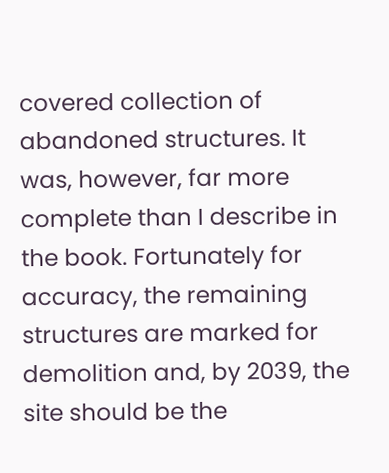covered collection of abandoned structures. It was, however, far more complete than I describe in the book. Fortunately for accuracy, the remaining structures are marked for demolition and, by 2039, the site should be the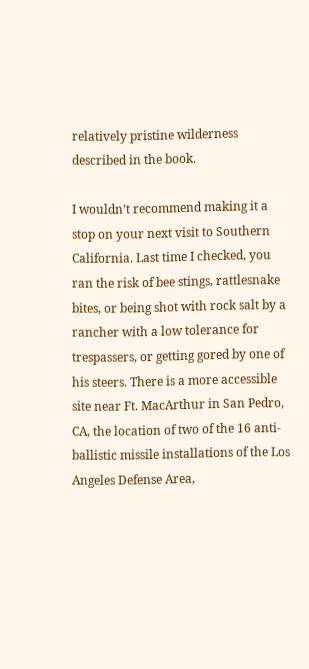relatively pristine wilderness described in the book.

I wouldn’t recommend making it a stop on your next visit to Southern California. Last time I checked, you ran the risk of bee stings, rattlesnake bites, or being shot with rock salt by a rancher with a low tolerance for trespassers, or getting gored by one of his steers. There is a more accessible site near Ft. MacArthur in San Pedro, CA, the location of two of the 16 anti-ballistic missile installations of the Los Angeles Defense Area,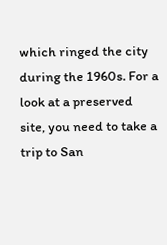which ringed the city during the 1960s. For a look at a preserved site, you need to take a trip to San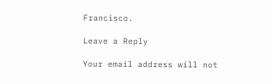Francisco.

Leave a Reply

Your email address will not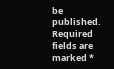be published. Required fields are marked *